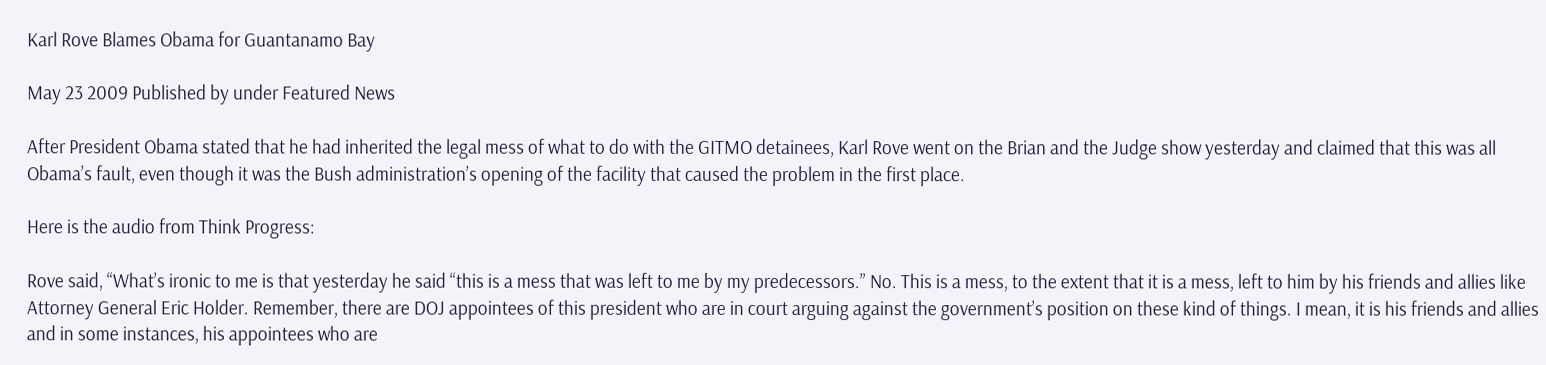Karl Rove Blames Obama for Guantanamo Bay

May 23 2009 Published by under Featured News

After President Obama stated that he had inherited the legal mess of what to do with the GITMO detainees, Karl Rove went on the Brian and the Judge show yesterday and claimed that this was all Obama’s fault, even though it was the Bush administration’s opening of the facility that caused the problem in the first place.

Here is the audio from Think Progress:

Rove said, “What’s ironic to me is that yesterday he said “this is a mess that was left to me by my predecessors.” No. This is a mess, to the extent that it is a mess, left to him by his friends and allies like Attorney General Eric Holder. Remember, there are DOJ appointees of this president who are in court arguing against the government’s position on these kind of things. I mean, it is his friends and allies and in some instances, his appointees who are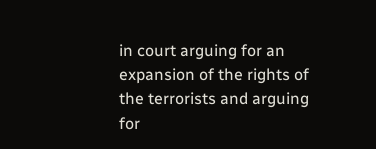in court arguing for an expansion of the rights of the terrorists and arguing for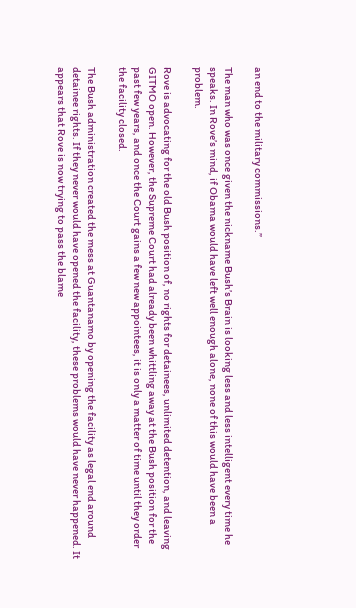an end to the military commissions.”

The man who was once given the nickname Bush’s Brain is looking less and less intelligent every time he speaks. In Rove’s mind, if Obama would have left well enough alone, none of this would have been a problem.

Rove is advocating for the old Bush position of, no rights for detainees, unlimited detention, and leaving GITMO open. However, the Supreme Court had already been whittling away at the Bush position for the past few years, and once the Court gains a few new appointees, it is only a matter of time until they order the facility closed.

The Bush administration created the mess at Guantanamo by opening the facility as legal end around detainee rights. If they never would have opened the facility, these problems would have never happened. It appears that Rove is now trying to pass the blame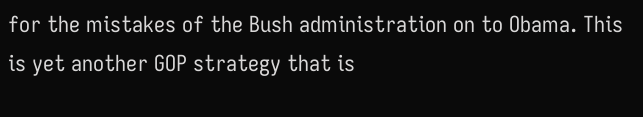for the mistakes of the Bush administration on to Obama. This is yet another GOP strategy that is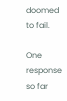doomed to fail.

One response so far